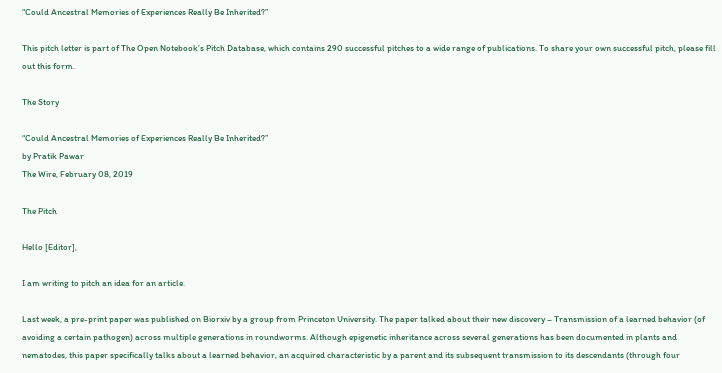“Could Ancestral Memories of Experiences Really Be Inherited?”

This pitch letter is part of The Open Notebook’s Pitch Database, which contains 290 successful pitches to a wide range of publications. To share your own successful pitch, please fill out this form.

The Story

“Could Ancestral Memories of Experiences Really Be Inherited?”
by Pratik Pawar
The Wire, February 08, 2019

The Pitch

Hello [Editor],

I am writing to pitch an idea for an article.

Last week, a pre-print paper was published on Biorxiv by a group from Princeton University. The paper talked about their new discovery – Transmission of a learned behavior (of avoiding a certain pathogen) across multiple generations in roundworms. Although epigenetic inheritance across several generations has been documented in plants and nematodes, this paper specifically talks about a learned behavior, an acquired characteristic by a parent and its subsequent transmission to its descendants (through four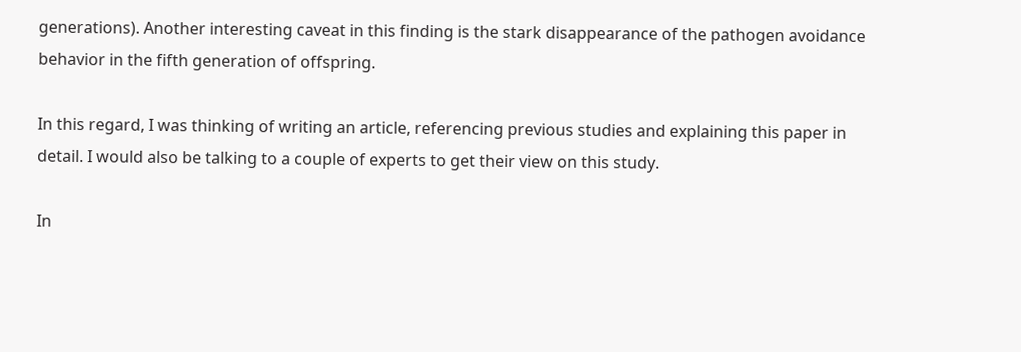generations). Another interesting caveat in this finding is the stark disappearance of the pathogen avoidance behavior in the fifth generation of offspring.

In this regard, I was thinking of writing an article, referencing previous studies and explaining this paper in detail. I would also be talking to a couple of experts to get their view on this study.

In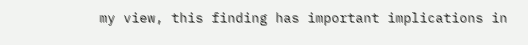my view, this finding has important implications in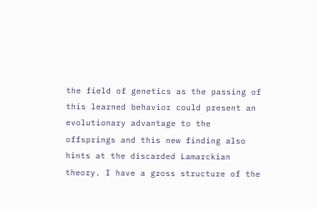the field of genetics as the passing of this learned behavior could present an evolutionary advantage to the offsprings and this new finding also hints at the discarded Lamarckian theory. I have a gross structure of the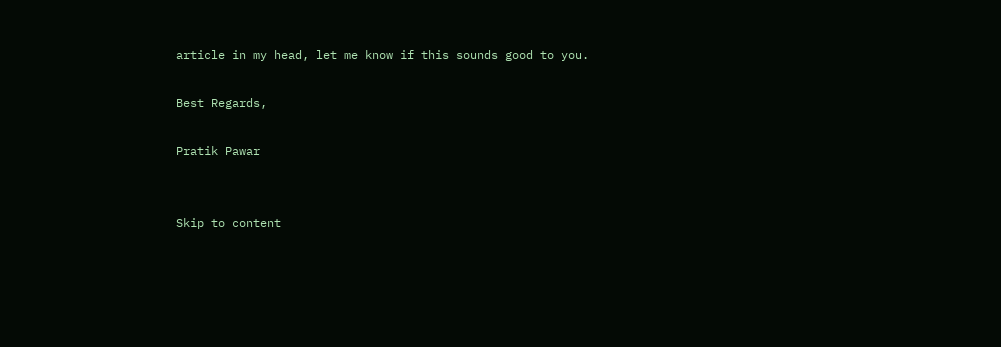article in my head, let me know if this sounds good to you.

Best Regards,

Pratik Pawar


Skip to content